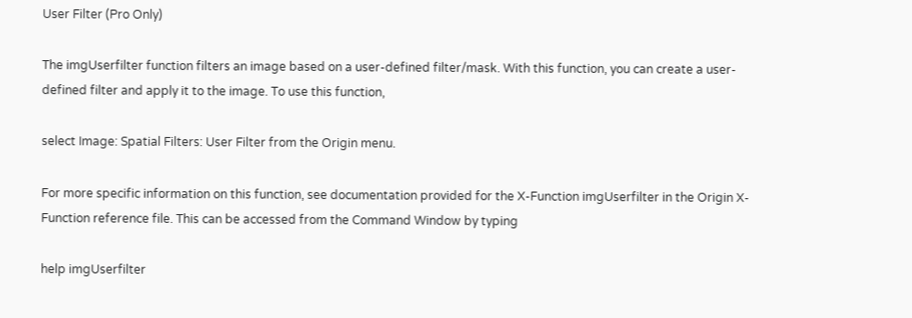User Filter (Pro Only)

The imgUserfilter function filters an image based on a user-defined filter/mask. With this function, you can create a user-defined filter and apply it to the image. To use this function,

select Image: Spatial Filters: User Filter from the Origin menu.

For more specific information on this function, see documentation provided for the X-Function imgUserfilter in the Origin X-Function reference file. This can be accessed from the Command Window by typing

help imgUserfilter